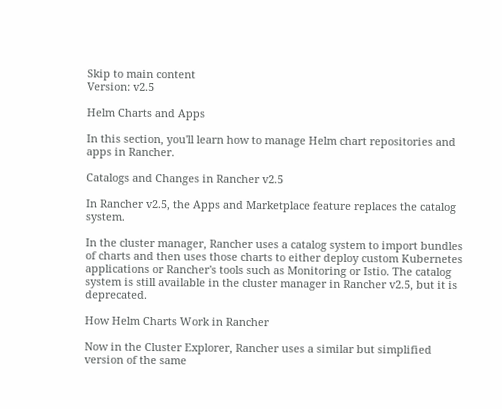Skip to main content
Version: v2.5

Helm Charts and Apps

In this section, you'll learn how to manage Helm chart repositories and apps in Rancher.

Catalogs and Changes in Rancher v2.5

In Rancher v2.5, the Apps and Marketplace feature replaces the catalog system.

In the cluster manager, Rancher uses a catalog system to import bundles of charts and then uses those charts to either deploy custom Kubernetes applications or Rancher's tools such as Monitoring or Istio. The catalog system is still available in the cluster manager in Rancher v2.5, but it is deprecated.

How Helm Charts Work in Rancher

Now in the Cluster Explorer, Rancher uses a similar but simplified version of the same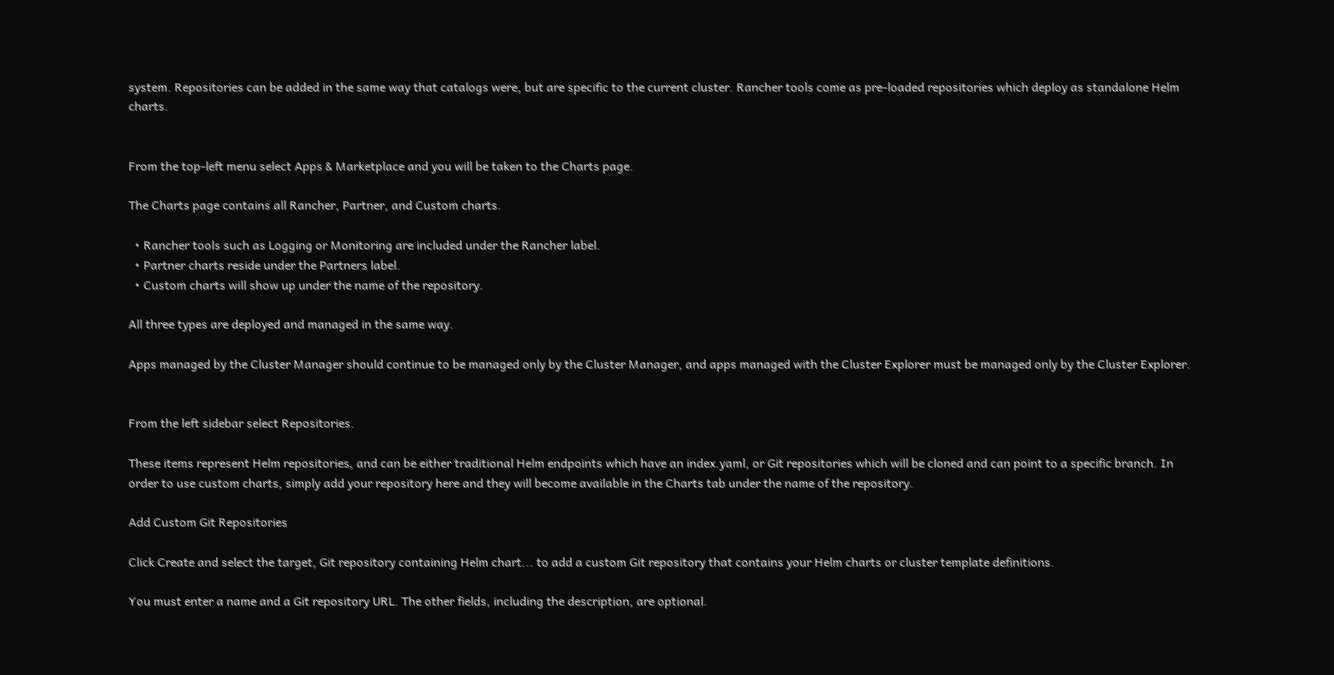system. Repositories can be added in the same way that catalogs were, but are specific to the current cluster. Rancher tools come as pre-loaded repositories which deploy as standalone Helm charts.


From the top-left menu select Apps & Marketplace and you will be taken to the Charts page.

The Charts page contains all Rancher, Partner, and Custom charts.

  • Rancher tools such as Logging or Monitoring are included under the Rancher label.
  • Partner charts reside under the Partners label.
  • Custom charts will show up under the name of the repository.

All three types are deployed and managed in the same way.

Apps managed by the Cluster Manager should continue to be managed only by the Cluster Manager, and apps managed with the Cluster Explorer must be managed only by the Cluster Explorer.


From the left sidebar select Repositories.

These items represent Helm repositories, and can be either traditional Helm endpoints which have an index.yaml, or Git repositories which will be cloned and can point to a specific branch. In order to use custom charts, simply add your repository here and they will become available in the Charts tab under the name of the repository.

Add Custom Git Repositories

Click Create and select the target, Git repository containing Helm chart... to add a custom Git repository that contains your Helm charts or cluster template definitions.

You must enter a name and a Git repository URL. The other fields, including the description, are optional.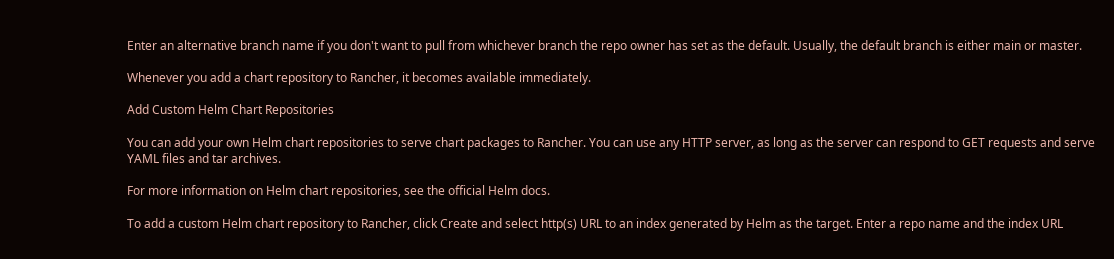Enter an alternative branch name if you don't want to pull from whichever branch the repo owner has set as the default. Usually, the default branch is either main or master.

Whenever you add a chart repository to Rancher, it becomes available immediately.

Add Custom Helm Chart Repositories

You can add your own Helm chart repositories to serve chart packages to Rancher. You can use any HTTP server, as long as the server can respond to GET requests and serve YAML files and tar archives.

For more information on Helm chart repositories, see the official Helm docs.

To add a custom Helm chart repository to Rancher, click Create and select http(s) URL to an index generated by Helm as the target. Enter a repo name and the index URL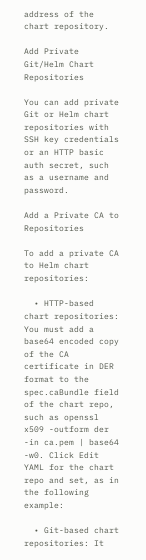address of the chart repository.

Add Private Git/Helm Chart Repositories

You can add private Git or Helm chart repositories with SSH key credentials or an HTTP basic auth secret, such as a username and password.

Add a Private CA to Repositories

To add a private CA to Helm chart repositories:

  • HTTP-based chart repositories: You must add a base64 encoded copy of the CA certificate in DER format to the spec.caBundle field of the chart repo, such as openssl x509 -outform der -in ca.pem | base64 -w0. Click Edit YAML for the chart repo and set, as in the following example:

  • Git-based chart repositories: It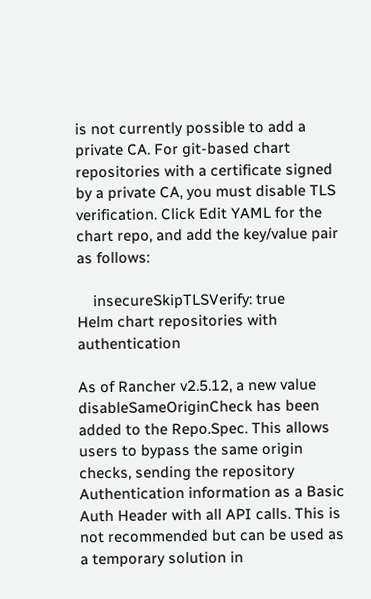is not currently possible to add a private CA. For git-based chart repositories with a certificate signed by a private CA, you must disable TLS verification. Click Edit YAML for the chart repo, and add the key/value pair as follows:

    insecureSkipTLSVerify: true
Helm chart repositories with authentication

As of Rancher v2.5.12, a new value disableSameOriginCheck has been added to the Repo.Spec. This allows users to bypass the same origin checks, sending the repository Authentication information as a Basic Auth Header with all API calls. This is not recommended but can be used as a temporary solution in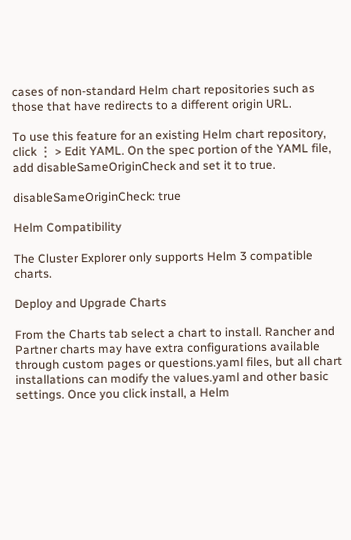cases of non-standard Helm chart repositories such as those that have redirects to a different origin URL.

To use this feature for an existing Helm chart repository, click ⋮ > Edit YAML. On the spec portion of the YAML file, add disableSameOriginCheck and set it to true.

disableSameOriginCheck: true

Helm Compatibility

The Cluster Explorer only supports Helm 3 compatible charts.

Deploy and Upgrade Charts

From the Charts tab select a chart to install. Rancher and Partner charts may have extra configurations available through custom pages or questions.yaml files, but all chart installations can modify the values.yaml and other basic settings. Once you click install, a Helm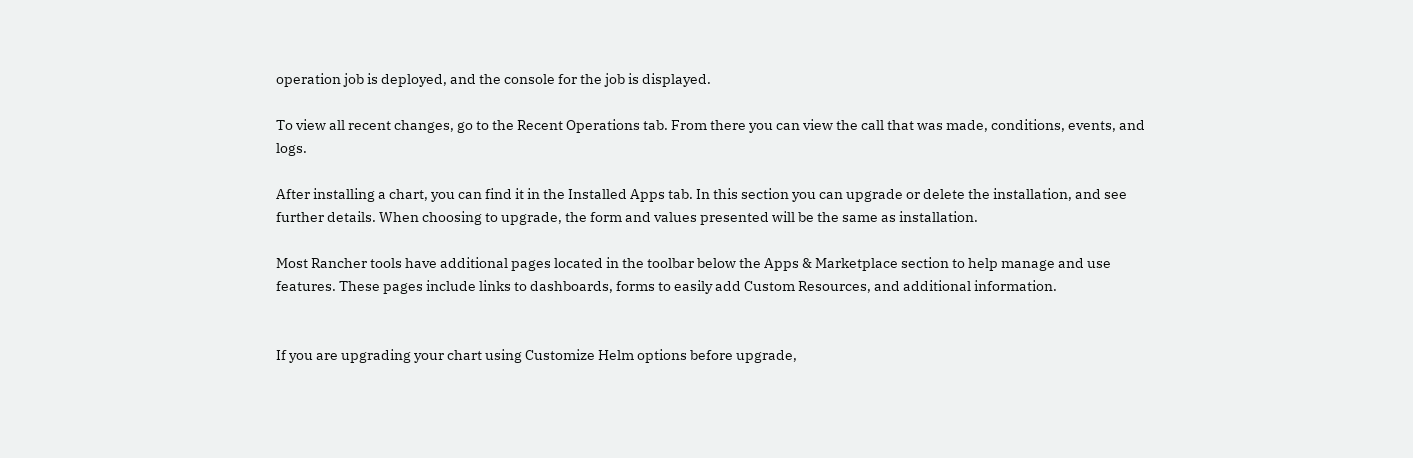operation job is deployed, and the console for the job is displayed.

To view all recent changes, go to the Recent Operations tab. From there you can view the call that was made, conditions, events, and logs.

After installing a chart, you can find it in the Installed Apps tab. In this section you can upgrade or delete the installation, and see further details. When choosing to upgrade, the form and values presented will be the same as installation.

Most Rancher tools have additional pages located in the toolbar below the Apps & Marketplace section to help manage and use features. These pages include links to dashboards, forms to easily add Custom Resources, and additional information.


If you are upgrading your chart using Customize Helm options before upgrade,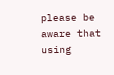please be aware that using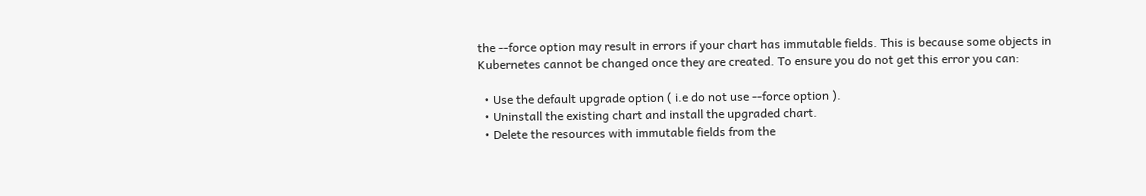the --force option may result in errors if your chart has immutable fields. This is because some objects in Kubernetes cannot be changed once they are created. To ensure you do not get this error you can:

  • Use the default upgrade option ( i.e do not use --force option ).
  • Uninstall the existing chart and install the upgraded chart.
  • Delete the resources with immutable fields from the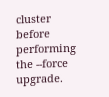cluster before performing the --force upgrade.